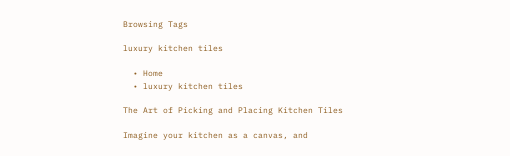Browsing Tags

luxury kitchen tiles

  • Home
  • luxury kitchen tiles

The Art of Picking and Placing Kitchen Tiles

Imagine your kitchen as a canvas, and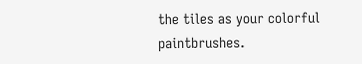the tiles as your colorful paintbrushes.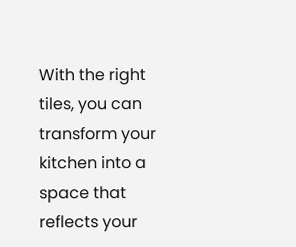With the right tiles, you can transform your kitchen into a space that reflects your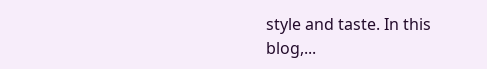style and taste. In this blog,...